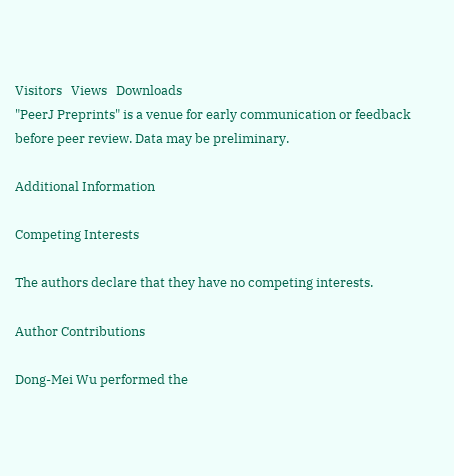Visitors   Views   Downloads
"PeerJ Preprints" is a venue for early communication or feedback before peer review. Data may be preliminary.

Additional Information

Competing Interests

The authors declare that they have no competing interests.

Author Contributions

Dong-Mei Wu performed the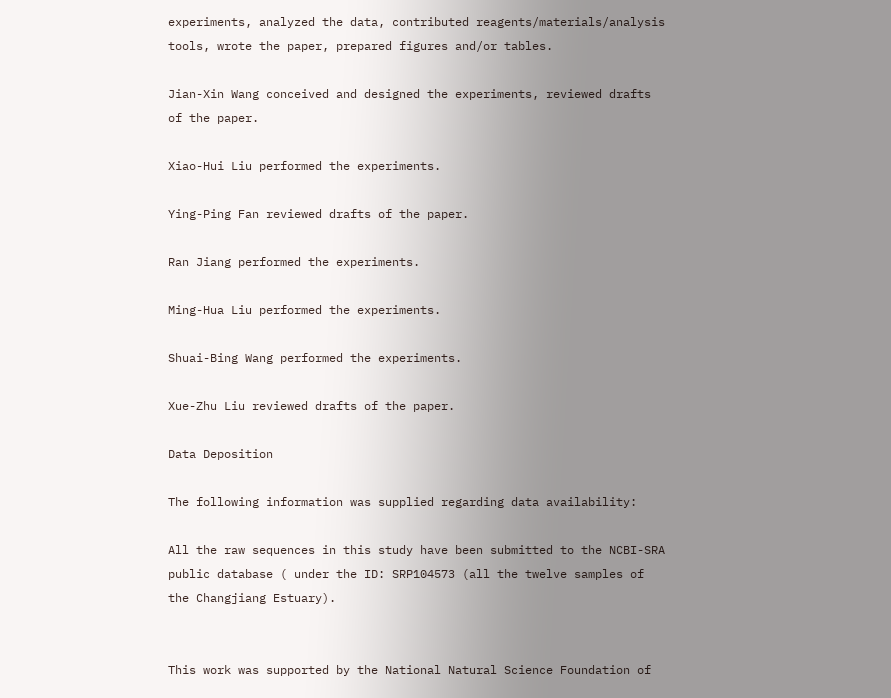experiments, analyzed the data, contributed reagents/materials/analysis tools, wrote the paper, prepared figures and/or tables.

Jian-Xin Wang conceived and designed the experiments, reviewed drafts of the paper.

Xiao-Hui Liu performed the experiments.

Ying-Ping Fan reviewed drafts of the paper.

Ran Jiang performed the experiments.

Ming-Hua Liu performed the experiments.

Shuai-Bing Wang performed the experiments.

Xue-Zhu Liu reviewed drafts of the paper.

Data Deposition

The following information was supplied regarding data availability:

All the raw sequences in this study have been submitted to the NCBI-SRA public database ( under the ID: SRP104573 (all the twelve samples of the Changjiang Estuary).


This work was supported by the National Natural Science Foundation of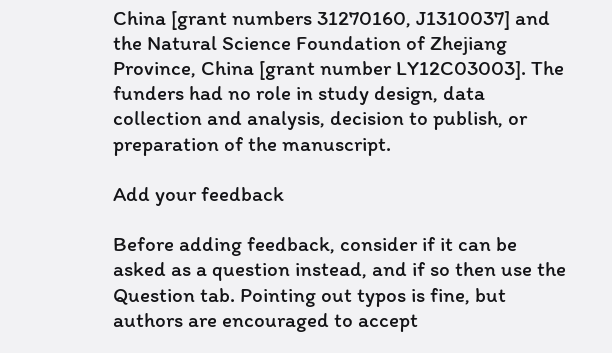China [grant numbers 31270160, J1310037] and the Natural Science Foundation of Zhejiang Province, China [grant number LY12C03003]. The funders had no role in study design, data collection and analysis, decision to publish, or preparation of the manuscript.

Add your feedback

Before adding feedback, consider if it can be asked as a question instead, and if so then use the Question tab. Pointing out typos is fine, but authors are encouraged to accept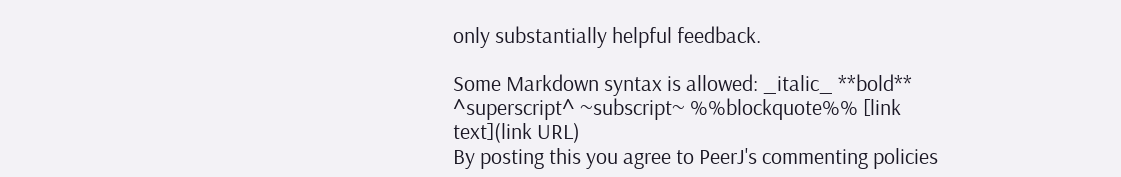only substantially helpful feedback.

Some Markdown syntax is allowed: _italic_ **bold** ^superscript^ ~subscript~ %%blockquote%% [link text](link URL)
By posting this you agree to PeerJ's commenting policies